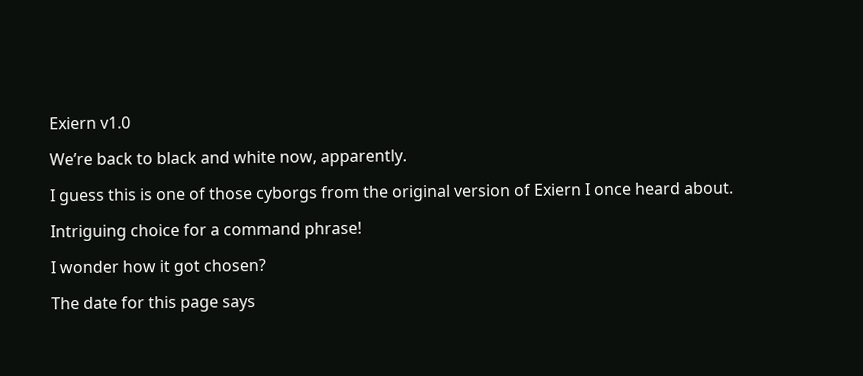Exiern v1.0

We’re back to black and white now, apparently.

I guess this is one of those cyborgs from the original version of Exiern I once heard about.

Intriguing choice for a command phrase!

I wonder how it got chosen?

The date for this page says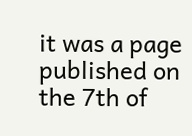it was a page published on the 7th of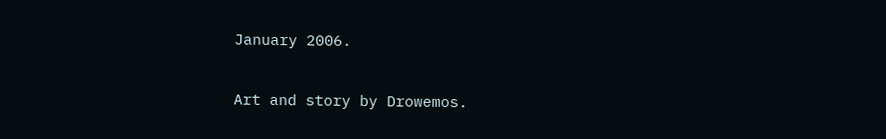January 2006.

Art and story by Drowemos.